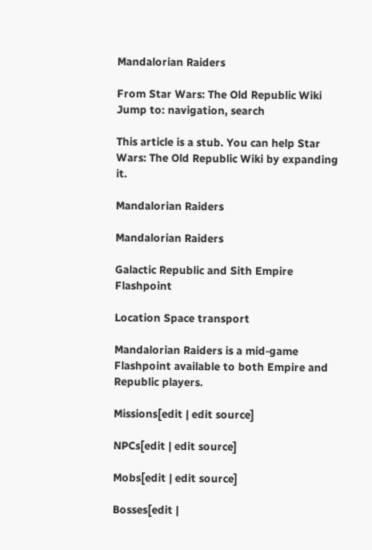Mandalorian Raiders

From Star Wars: The Old Republic Wiki
Jump to: navigation, search

This article is a stub. You can help Star Wars: The Old Republic Wiki by expanding it.

Mandalorian Raiders

Mandalorian Raiders

Galactic Republic and Sith Empire Flashpoint

Location Space transport

Mandalorian Raiders is a mid-game Flashpoint available to both Empire and Republic players.

Missions[edit | edit source]

NPCs[edit | edit source]

Mobs[edit | edit source]

Bosses[edit |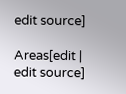edit source]

Areas[edit | edit source]